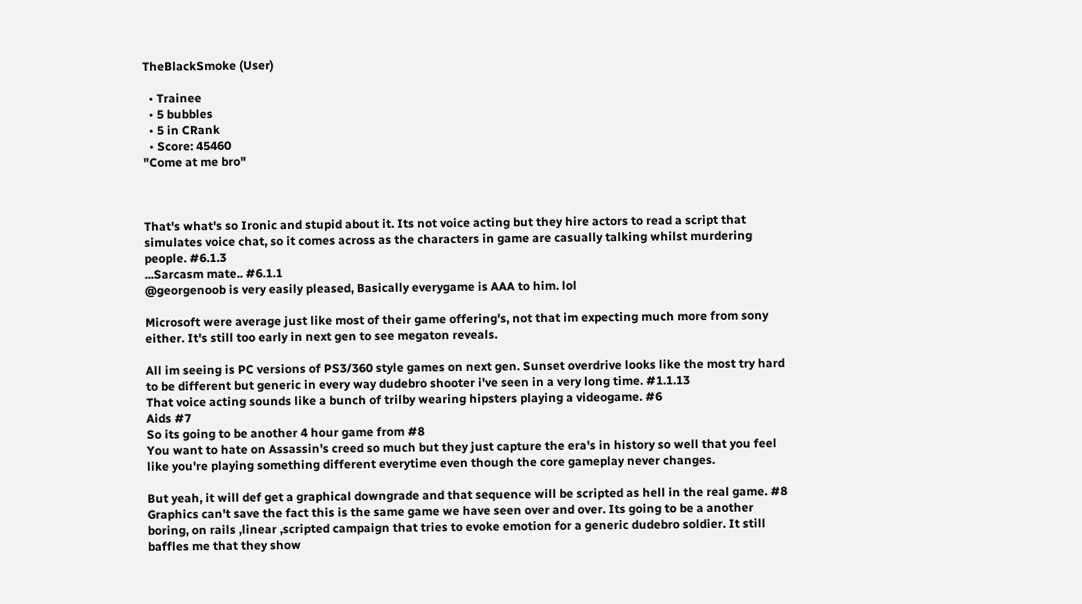TheBlackSmoke (User)

  • Trainee
  • 5 bubbles
  • 5 in CRank
  • Score: 45460
"Come at me bro"



That's what's so Ironic and stupid about it. Its not voice acting but they hire actors to read a script that simulates voice chat, so it comes across as the characters in game are casually talking whilst murdering people. #6.1.3
...Sarcasm mate.. #6.1.1
@georgenoob is very easily pleased, Basically everygame is AAA to him. lol

Microsoft were average just like most of their game offering's, not that im expecting much more from sony either. It's still too early in next gen to see megaton reveals.

All im seeing is PC versions of PS3/360 style games on next gen. Sunset overdrive looks like the most try hard to be different but generic in every way dudebro shooter i've seen in a very long time. #1.1.13
That voice acting sounds like a bunch of trilby wearing hipsters playing a videogame. #6
Aids #7
So its going to be another 4 hour game from #8
You want to hate on Assassin's creed so much but they just capture the era's in history so well that you feel like you're playing something different everytime even though the core gameplay never changes.

But yeah, it will def get a graphical downgrade and that sequence will be scripted as hell in the real game. #8
Graphics can't save the fact this is the same game we have seen over and over. Its going to be a another boring, on rails ,linear ,scripted campaign that tries to evoke emotion for a generic dudebro soldier. It still baffles me that they show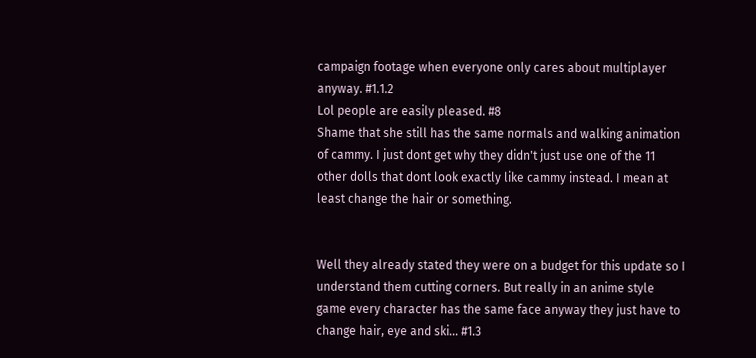campaign footage when everyone only cares about multiplayer anyway. #1.1.2
Lol people are easily pleased. #8
Shame that she still has the same normals and walking animation of cammy. I just dont get why they didn't just use one of the 11 other dolls that dont look exactly like cammy instead. I mean at least change the hair or something.


Well they already stated they were on a budget for this update so I understand them cutting corners. But really in an anime style game every character has the same face anyway they just have to change hair, eye and ski... #1.3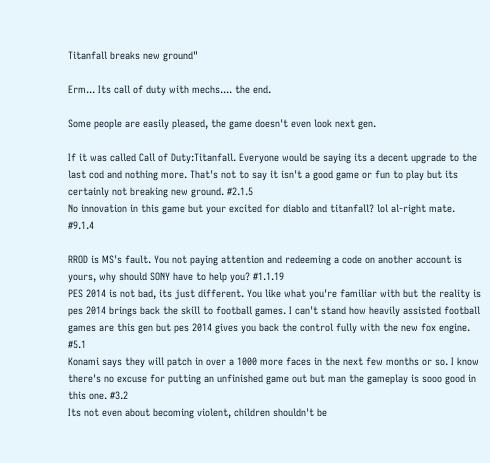Titanfall breaks new ground"

Erm... Its call of duty with mechs.... the end.

Some people are easily pleased, the game doesn't even look next gen.

If it was called Call of Duty:Titanfall. Everyone would be saying its a decent upgrade to the last cod and nothing more. That's not to say it isn't a good game or fun to play but its certainly not breaking new ground. #2.1.5
No innovation in this game but your excited for diablo and titanfall? lol al-right mate. #9.1.4

RROD is MS's fault. You not paying attention and redeeming a code on another account is yours, why should SONY have to help you? #1.1.19
PES 2014 is not bad, its just different. You like what you're familiar with but the reality is pes 2014 brings back the skill to football games. I can't stand how heavily assisted football games are this gen but pes 2014 gives you back the control fully with the new fox engine. #5.1
Konami says they will patch in over a 1000 more faces in the next few months or so. I know there's no excuse for putting an unfinished game out but man the gameplay is sooo good in this one. #3.2
Its not even about becoming violent, children shouldn't be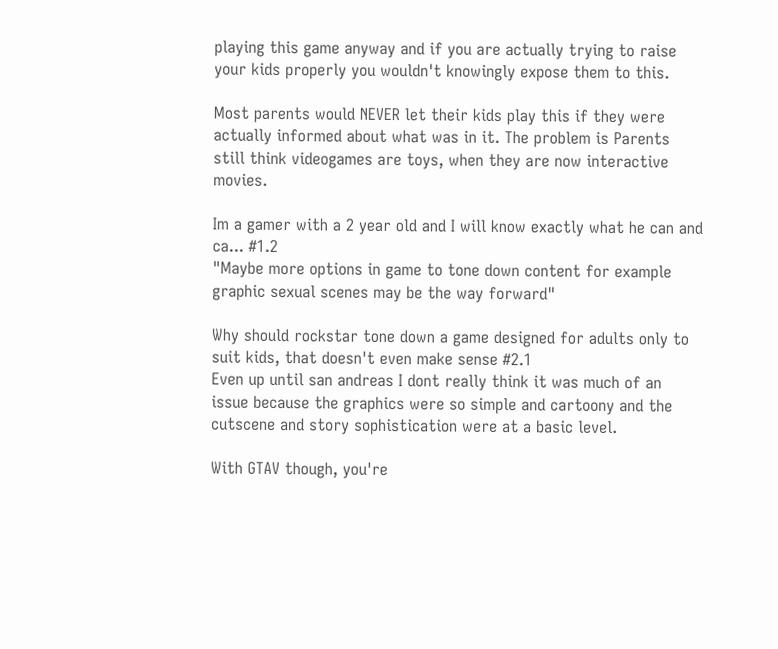playing this game anyway and if you are actually trying to raise your kids properly you wouldn't knowingly expose them to this.

Most parents would NEVER let their kids play this if they were actually informed about what was in it. The problem is Parents still think videogames are toys, when they are now interactive movies.

Im a gamer with a 2 year old and I will know exactly what he can and ca... #1.2
"Maybe more options in game to tone down content for example graphic sexual scenes may be the way forward"

Why should rockstar tone down a game designed for adults only to suit kids, that doesn't even make sense #2.1
Even up until san andreas I dont really think it was much of an issue because the graphics were so simple and cartoony and the cutscene and story sophistication were at a basic level.

With GTAV though, you're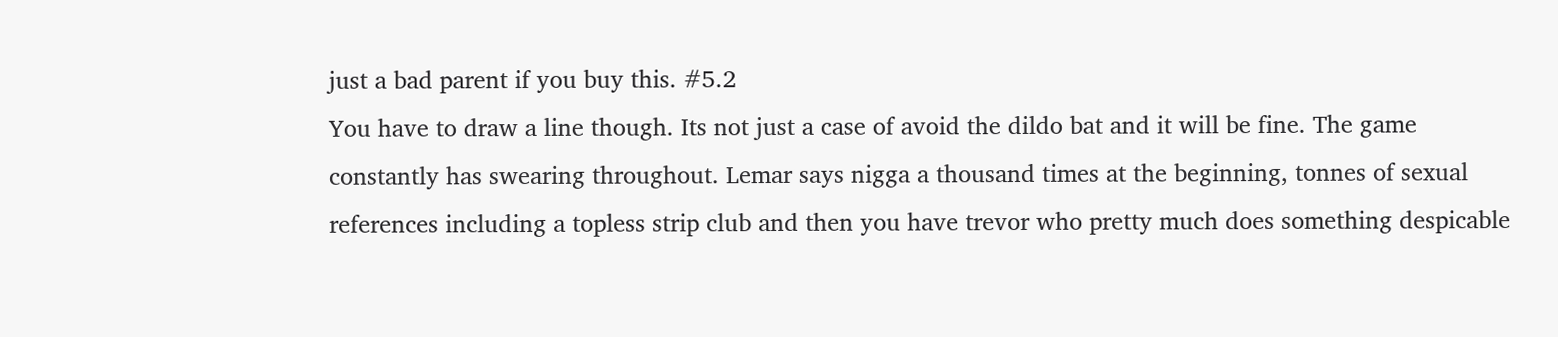just a bad parent if you buy this. #5.2
You have to draw a line though. Its not just a case of avoid the dildo bat and it will be fine. The game constantly has swearing throughout. Lemar says nigga a thousand times at the beginning, tonnes of sexual references including a topless strip club and then you have trevor who pretty much does something despicable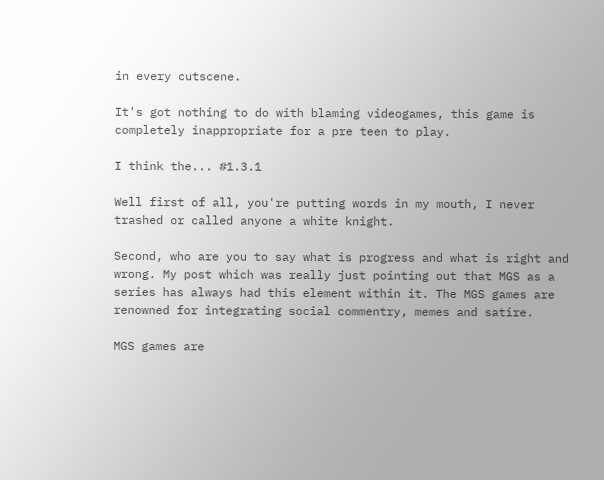in every cutscene.

It's got nothing to do with blaming videogames, this game is completely inappropriate for a pre teen to play.

I think the... #1.3.1

Well first of all, you're putting words in my mouth, I never trashed or called anyone a white knight.

Second, who are you to say what is progress and what is right and wrong. My post which was really just pointing out that MGS as a series has always had this element within it. The MGS games are renowned for integrating social commentry, memes and satire.

MGS games are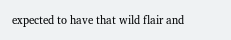expected to have that wild flair and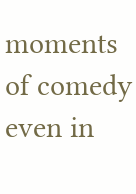moments of comedy even in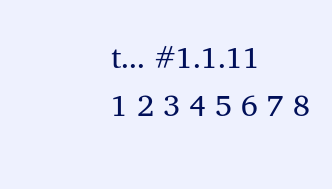t... #1.1.11
1 2 3 4 5 6 7 8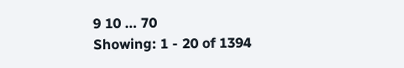9 10 ... 70
Showing: 1 - 20 of 1394